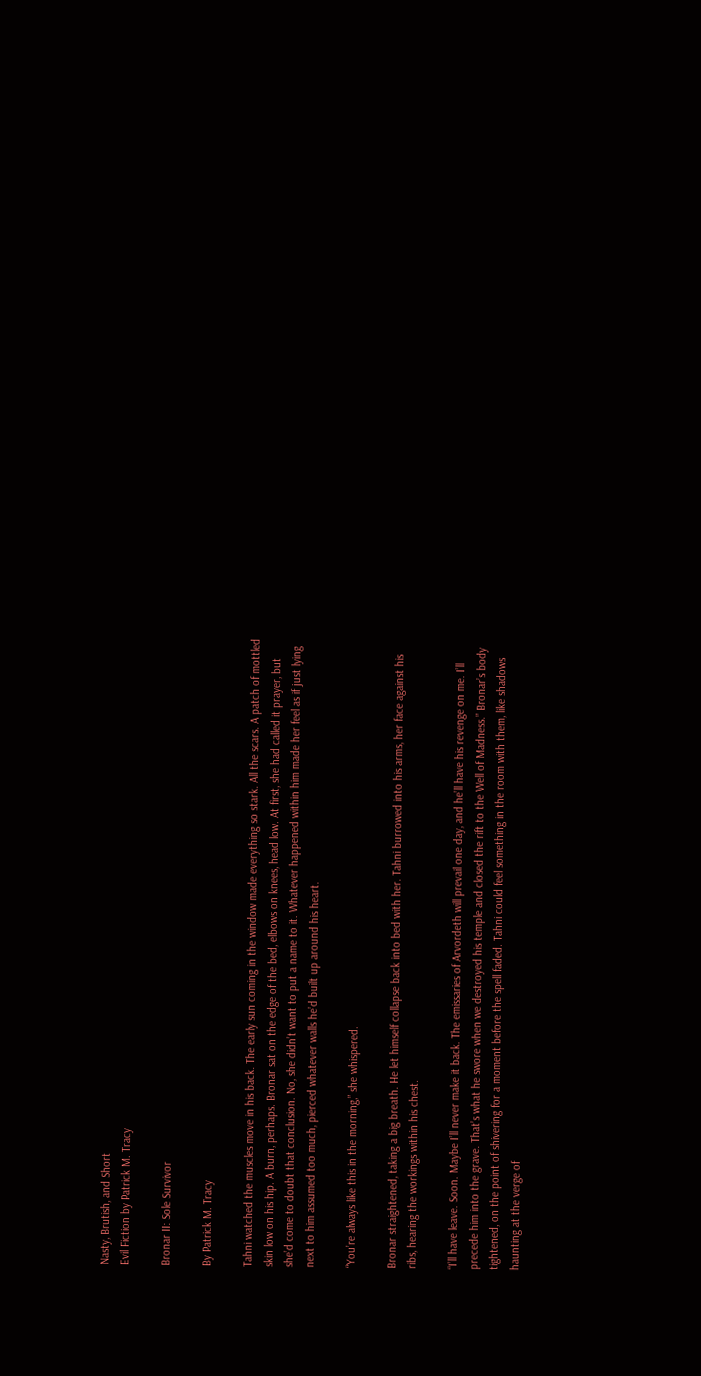Nasty, Brutish, and Short
Evil Fiction by Patrick M. Tracy

Bronar II: Sole Survivor

By Patrick M. Tracy

Tahni watched the muscles move in his back. The early sun coming in the window made everything so stark. All the scars. A patch of mottled skin low on his hip. A burn, perhaps. Bronar sat on the edge of the bed, elbows on knees, head low. At first, she had called it prayer, but she’d come to doubt that conclusion. No, she didn’t want to put a name to it. Whatever happened within him made her feel as if just lying next to him assumed too much, pierced whatever walls he’d built up around his heart.

“You’re always like this in the morning,” she whispered.

Bronar straightened, taking a big breath. He let himself collapse back into bed with her. Tahni burrowed into his arms, her face against his ribs, hearing the workings within his chest.

“I’ll have leave. Soon. Maybe I’ll never make it back. The emissaries of Arvordeth will prevail one day, and he’ll have his revenge on me. I’ll precede him into the grave. That’s what he swore when we destroyed his temple and closed the rift to the Well of Madness.” Bronar’s body tightened, on the point of shivering for a moment before the spell faded. Tahni could feel something in the room with them, like shadows haunting at the verge of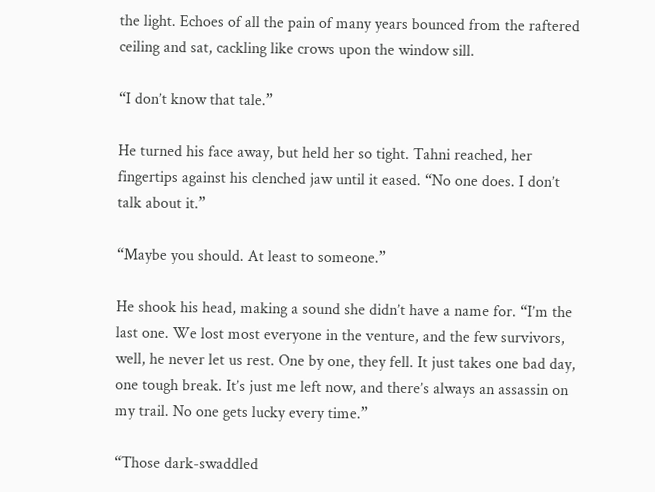the light. Echoes of all the pain of many years bounced from the raftered ceiling and sat, cackling like crows upon the window sill.

“I don’t know that tale.”

He turned his face away, but held her so tight. Tahni reached, her fingertips against his clenched jaw until it eased. “No one does. I don’t talk about it.”

“Maybe you should. At least to someone.”

He shook his head, making a sound she didn’t have a name for. “I’m the last one. We lost most everyone in the venture, and the few survivors, well, he never let us rest. One by one, they fell. It just takes one bad day, one tough break. It’s just me left now, and there’s always an assassin on my trail. No one gets lucky every time.”

“Those dark-swaddled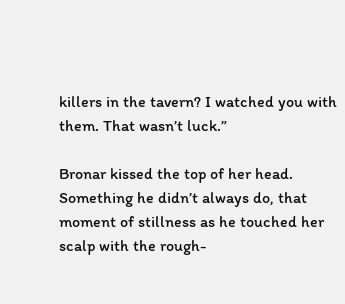killers in the tavern? I watched you with them. That wasn’t luck.”

Bronar kissed the top of her head. Something he didn’t always do, that moment of stillness as he touched her scalp with the rough-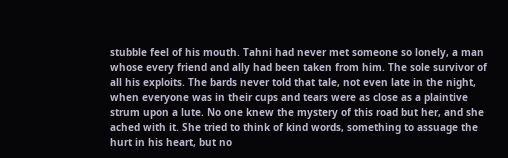stubble feel of his mouth. Tahni had never met someone so lonely, a man whose every friend and ally had been taken from him. The sole survivor of all his exploits. The bards never told that tale, not even late in the night, when everyone was in their cups and tears were as close as a plaintive strum upon a lute. No one knew the mystery of this road but her, and she ached with it. She tried to think of kind words, something to assuage the hurt in his heart, but no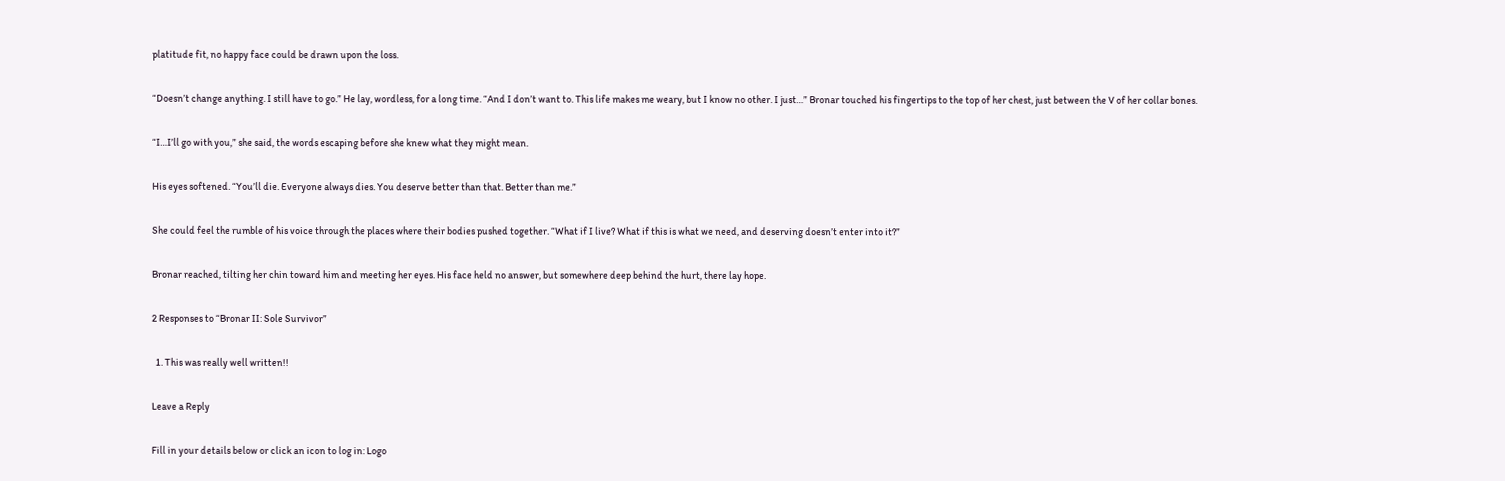platitude fit, no happy face could be drawn upon the loss.

“Doesn’t change anything. I still have to go.” He lay, wordless, for a long time. “And I don’t want to. This life makes me weary, but I know no other. I just…” Bronar touched his fingertips to the top of her chest, just between the V of her collar bones.

“I…I’ll go with you,” she said, the words escaping before she knew what they might mean.

His eyes softened. “You’ll die. Everyone always dies. You deserve better than that. Better than me.”

She could feel the rumble of his voice through the places where their bodies pushed together. “What if I live? What if this is what we need, and deserving doesn’t enter into it?”

Bronar reached, tilting her chin toward him and meeting her eyes. His face held no answer, but somewhere deep behind the hurt, there lay hope.

2 Responses to “Bronar II: Sole Survivor”

  1. This was really well written!!

Leave a Reply

Fill in your details below or click an icon to log in: Logo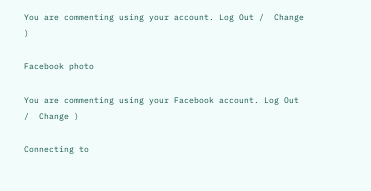You are commenting using your account. Log Out /  Change )

Facebook photo

You are commenting using your Facebook account. Log Out /  Change )

Connecting to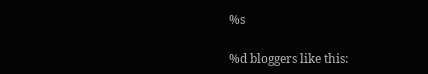%s

%d bloggers like this: